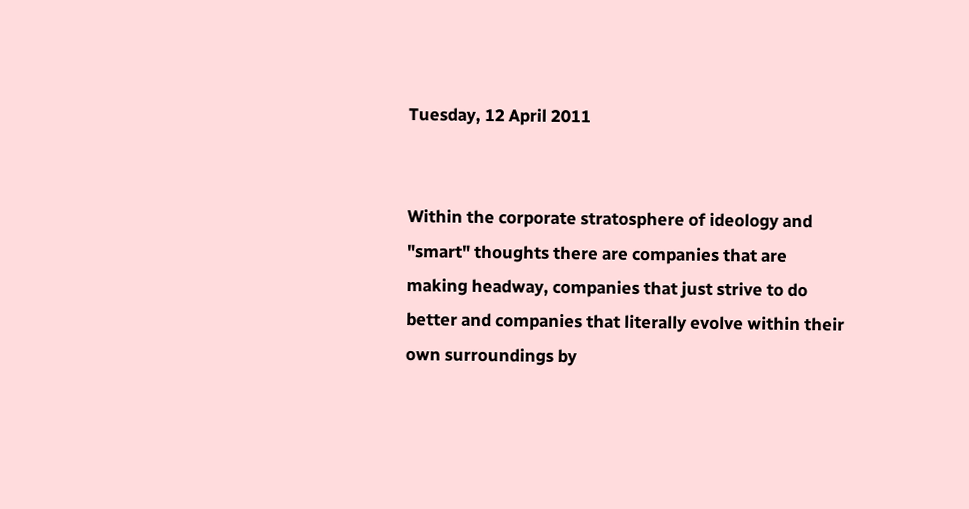Tuesday, 12 April 2011


Within the corporate stratosphere of ideology and "smart" thoughts there are companies that are making headway, companies that just strive to do better and companies that literally evolve within their own surroundings by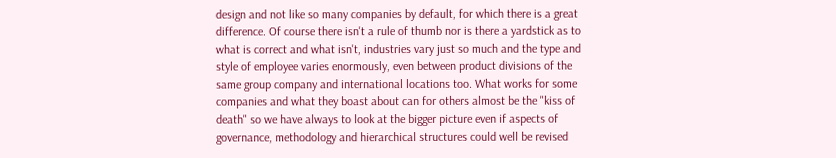design and not like so many companies by default, for which there is a great difference. Of course there isn't a rule of thumb nor is there a yardstick as to what is correct and what isn't, industries vary just so much and the type and style of employee varies enormously, even between product divisions of the same group company and international locations too. What works for some companies and what they boast about can for others almost be the "kiss of death" so we have always to look at the bigger picture even if aspects of governance, methodology and hierarchical structures could well be revised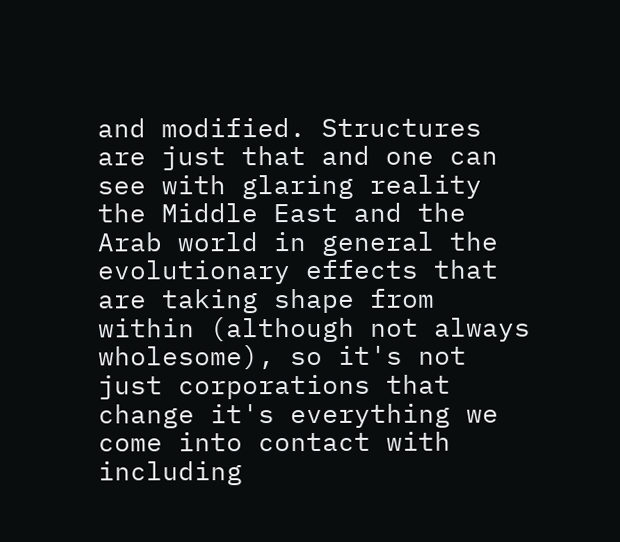and modified. Structures are just that and one can see with glaring reality the Middle East and the Arab world in general the evolutionary effects that are taking shape from within (although not always wholesome), so it's not just corporations that change it's everything we come into contact with including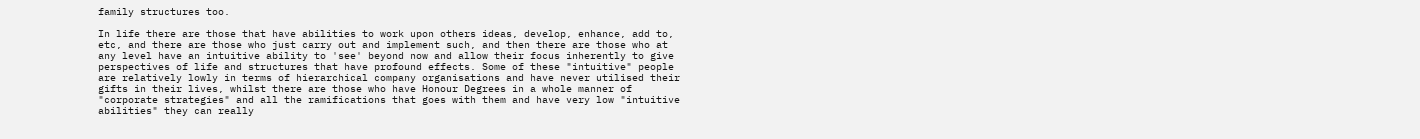family structures too.

In life there are those that have abilities to work upon others ideas, develop, enhance, add to, etc, and there are those who just carry out and implement such, and then there are those who at any level have an intuitive ability to 'see' beyond now and allow their focus inherently to give perspectives of life and structures that have profound effects. Some of these "intuitive" people are relatively lowly in terms of hierarchical company organisations and have never utilised their gifts in their lives, whilst there are those who have Honour Degrees in a whole manner of "corporate strategies" and all the ramifications that goes with them and have very low "intuitive abilities" they can really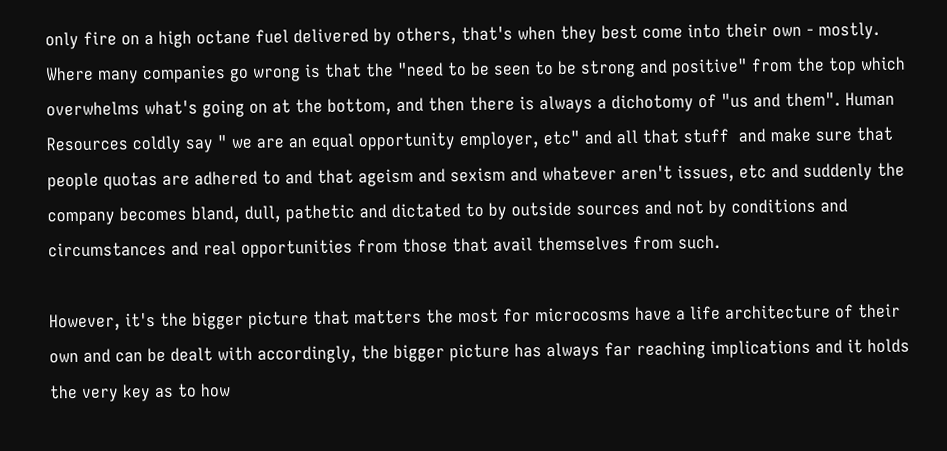only fire on a high octane fuel delivered by others, that's when they best come into their own - mostly. Where many companies go wrong is that the "need to be seen to be strong and positive" from the top which overwhelms what's going on at the bottom, and then there is always a dichotomy of "us and them". Human Resources coldly say " we are an equal opportunity employer, etc" and all that stuff  and make sure that people quotas are adhered to and that ageism and sexism and whatever aren't issues, etc and suddenly the company becomes bland, dull, pathetic and dictated to by outside sources and not by conditions and circumstances and real opportunities from those that avail themselves from such.

However, it's the bigger picture that matters the most for microcosms have a life architecture of their own and can be dealt with accordingly, the bigger picture has always far reaching implications and it holds the very key as to how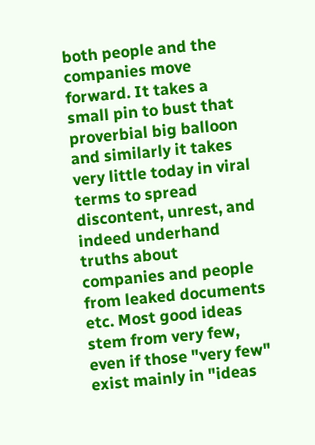both people and the companies move forward. It takes a small pin to bust that proverbial big balloon and similarly it takes very little today in viral terms to spread discontent, unrest, and indeed underhand truths about companies and people from leaked documents etc. Most good ideas stem from very few, even if those "very few" exist mainly in "ideas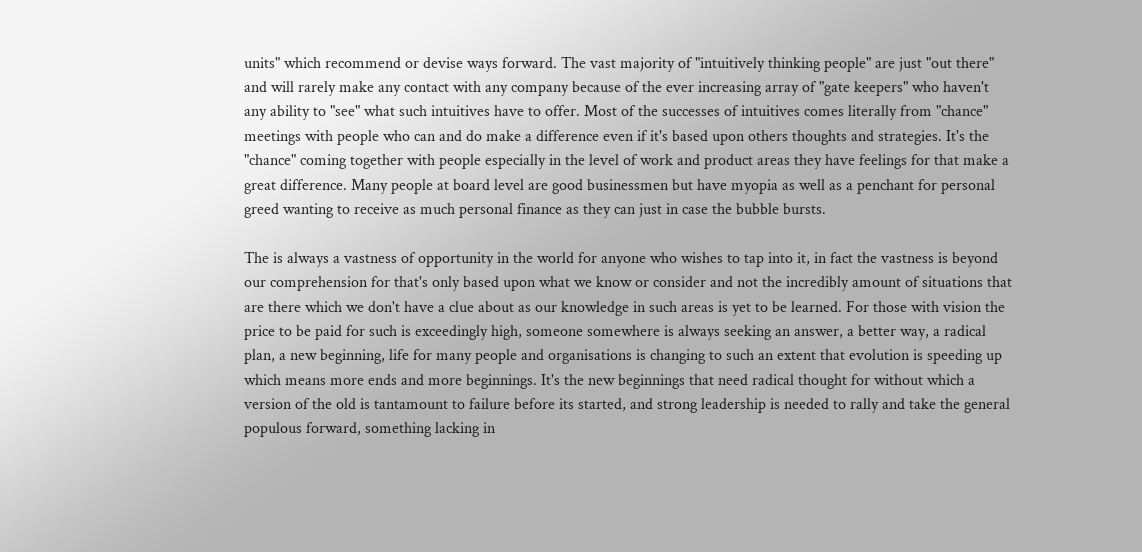units" which recommend or devise ways forward. The vast majority of "intuitively thinking people" are just "out there" and will rarely make any contact with any company because of the ever increasing array of "gate keepers" who haven't any ability to "see" what such intuitives have to offer. Most of the successes of intuitives comes literally from "chance" meetings with people who can and do make a difference even if it's based upon others thoughts and strategies. It's the "chance" coming together with people especially in the level of work and product areas they have feelings for that make a great difference. Many people at board level are good businessmen but have myopia as well as a penchant for personal greed wanting to receive as much personal finance as they can just in case the bubble bursts.

The is always a vastness of opportunity in the world for anyone who wishes to tap into it, in fact the vastness is beyond our comprehension for that's only based upon what we know or consider and not the incredibly amount of situations that are there which we don't have a clue about as our knowledge in such areas is yet to be learned. For those with vision the price to be paid for such is exceedingly high, someone somewhere is always seeking an answer, a better way, a radical plan, a new beginning, life for many people and organisations is changing to such an extent that evolution is speeding up which means more ends and more beginnings. It's the new beginnings that need radical thought for without which a version of the old is tantamount to failure before its started, and strong leadership is needed to rally and take the general populous forward, something lacking in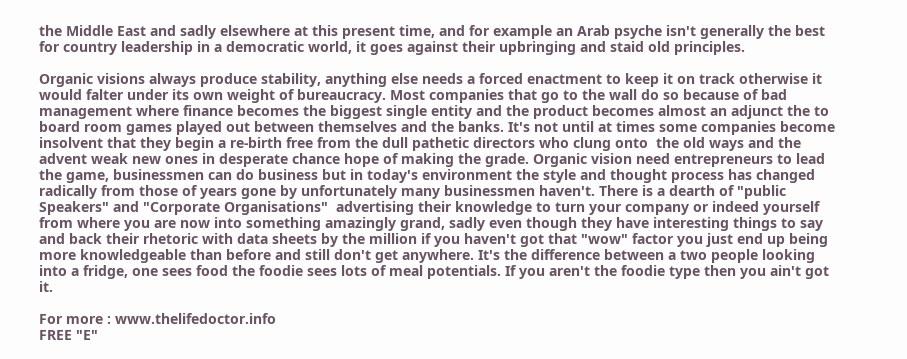the Middle East and sadly elsewhere at this present time, and for example an Arab psyche isn't generally the best for country leadership in a democratic world, it goes against their upbringing and staid old principles.

Organic visions always produce stability, anything else needs a forced enactment to keep it on track otherwise it would falter under its own weight of bureaucracy. Most companies that go to the wall do so because of bad management where finance becomes the biggest single entity and the product becomes almost an adjunct the to board room games played out between themselves and the banks. It's not until at times some companies become insolvent that they begin a re-birth free from the dull pathetic directors who clung onto  the old ways and the advent weak new ones in desperate chance hope of making the grade. Organic vision need entrepreneurs to lead the game, businessmen can do business but in today's environment the style and thought process has changed radically from those of years gone by unfortunately many businessmen haven't. There is a dearth of "public Speakers" and "Corporate Organisations"  advertising their knowledge to turn your company or indeed yourself from where you are now into something amazingly grand, sadly even though they have interesting things to say and back their rhetoric with data sheets by the million if you haven't got that "wow" factor you just end up being more knowledgeable than before and still don't get anywhere. It's the difference between a two people looking into a fridge, one sees food the foodie sees lots of meal potentials. If you aren't the foodie type then you ain't got it.

For more : www.thelifedoctor.info
FREE "E"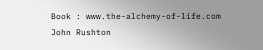Book : www.the-alchemy-of-life.com
John Rushton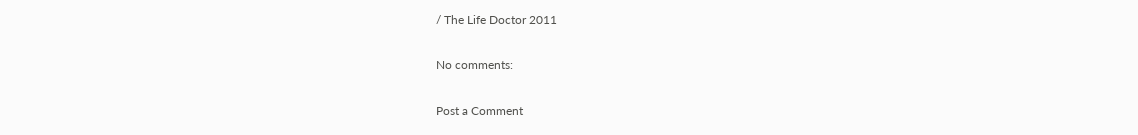/ The Life Doctor 2011

No comments:

Post a Comment